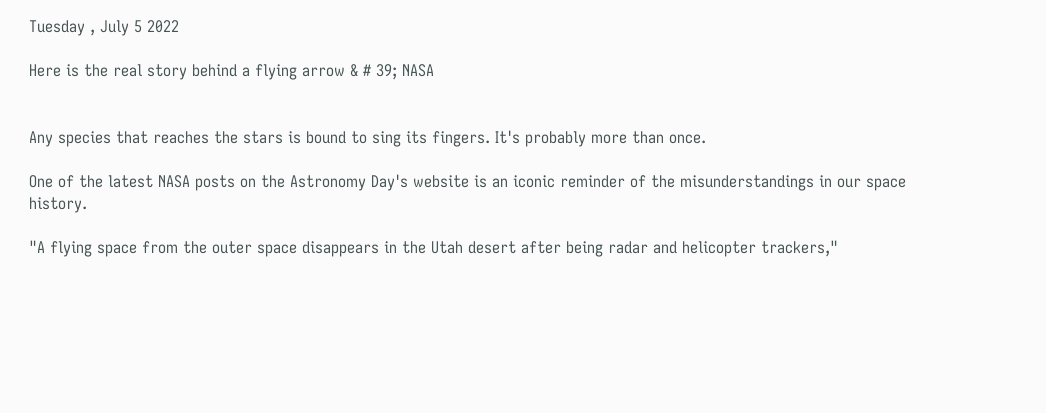Tuesday , July 5 2022

Here is the real story behind a flying arrow & # 39; NASA


Any species that reaches the stars is bound to sing its fingers. It's probably more than once.

One of the latest NASA posts on the Astronomy Day's website is an iconic reminder of the misunderstandings in our space history.

"A flying space from the outer space disappears in the Utah desert after being radar and helicopter trackers,"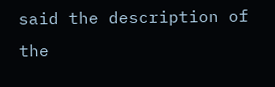said the description of the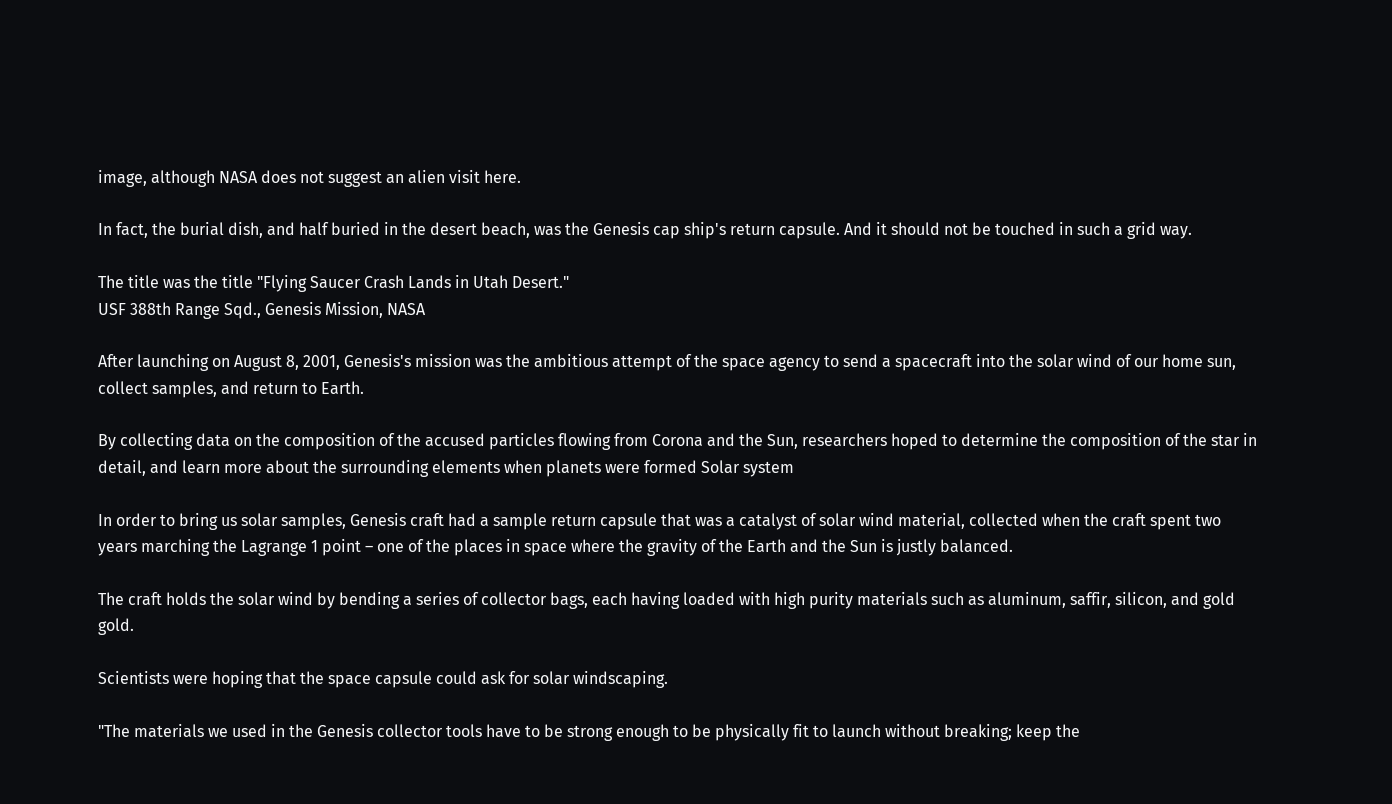image, although NASA does not suggest an alien visit here.

In fact, the burial dish, and half buried in the desert beach, was the Genesis cap ship's return capsule. And it should not be touched in such a grid way.

The title was the title "Flying Saucer Crash Lands in Utah Desert."
USF 388th Range Sqd., Genesis Mission, NASA

After launching on August 8, 2001, Genesis's mission was the ambitious attempt of the space agency to send a spacecraft into the solar wind of our home sun, collect samples, and return to Earth.

By collecting data on the composition of the accused particles flowing from Corona and the Sun, researchers hoped to determine the composition of the star in detail, and learn more about the surrounding elements when planets were formed Solar system

In order to bring us solar samples, Genesis craft had a sample return capsule that was a catalyst of solar wind material, collected when the craft spent two years marching the Lagrange 1 point – one of the places in space where the gravity of the Earth and the Sun is justly balanced.

The craft holds the solar wind by bending a series of collector bags, each having loaded with high purity materials such as aluminum, saffir, silicon, and gold gold.

Scientists were hoping that the space capsule could ask for solar windscaping.

"The materials we used in the Genesis collector tools have to be strong enough to be physically fit to launch without breaking; keep the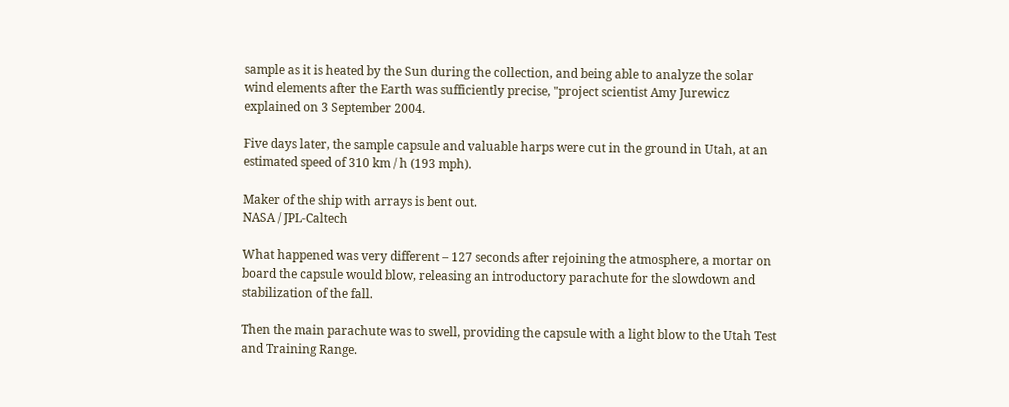sample as it is heated by the Sun during the collection, and being able to analyze the solar wind elements after the Earth was sufficiently precise, "project scientist Amy Jurewicz explained on 3 September 2004.

Five days later, the sample capsule and valuable harps were cut in the ground in Utah, at an estimated speed of 310 km / h (193 mph).

Maker of the ship with arrays is bent out.
NASA / JPL-Caltech

What happened was very different – 127 seconds after rejoining the atmosphere, a mortar on board the capsule would blow, releasing an introductory parachute for the slowdown and stabilization of the fall.

Then the main parachute was to swell, providing the capsule with a light blow to the Utah Test and Training Range.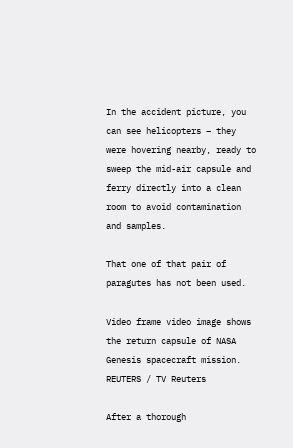In the accident picture, you can see helicopters – they were hovering nearby, ready to sweep the mid-air capsule and ferry directly into a clean room to avoid contamination and samples.

That one of that pair of paragutes has not been used.

Video frame video image shows the return capsule of NASA Genesis spacecraft mission.
REUTERS / TV Reuters

After a thorough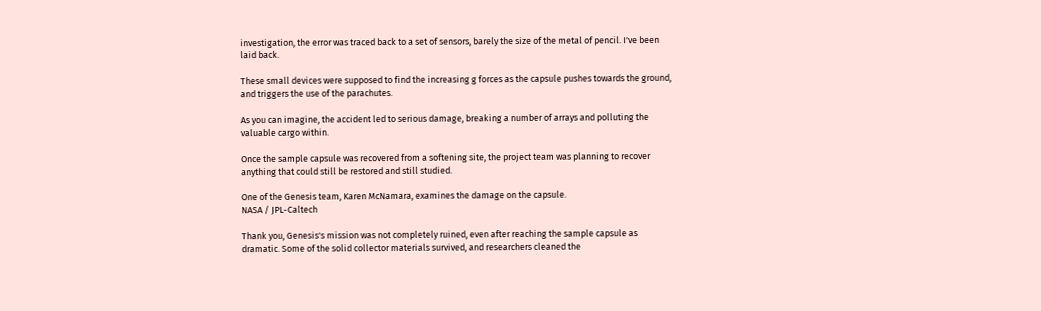investigation, the error was traced back to a set of sensors, barely the size of the metal of pencil. I've been laid back.

These small devices were supposed to find the increasing g forces as the capsule pushes towards the ground, and triggers the use of the parachutes.

As you can imagine, the accident led to serious damage, breaking a number of arrays and polluting the valuable cargo within.

Once the sample capsule was recovered from a softening site, the project team was planning to recover anything that could still be restored and still studied.

One of the Genesis team, Karen McNamara, examines the damage on the capsule.
NASA / JPL-Caltech

Thank you, Genesis's mission was not completely ruined, even after reaching the sample capsule as dramatic. Some of the solid collector materials survived, and researchers cleaned the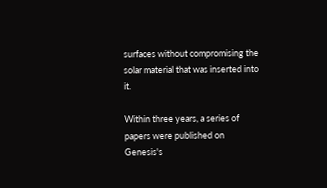surfaces without compromising the solar material that was inserted into it.

Within three years, a series of papers were published on Genesis's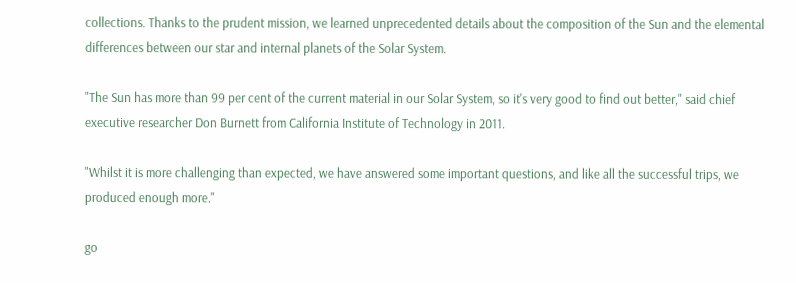collections. Thanks to the prudent mission, we learned unprecedented details about the composition of the Sun and the elemental differences between our star and internal planets of the Solar System.

"The Sun has more than 99 per cent of the current material in our Solar System, so it's very good to find out better," said chief executive researcher Don Burnett from California Institute of Technology in 2011.

"Whilst it is more challenging than expected, we have answered some important questions, and like all the successful trips, we produced enough more."

go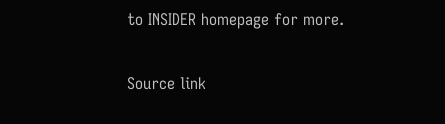to INSIDER homepage for more.

Source link